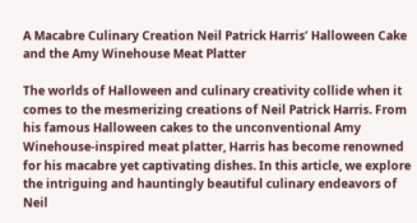A Macabre Culinary Creation Neil Patrick Harris’ Halloween Cake and the Amy Winehouse Meat Platter

The worlds of Halloween and culinary creativity collide when it comes to the mesmerizing creations of Neil Patrick Harris. From his famous Halloween cakes to the unconventional Amy Winehouse-inspired meat platter, Harris has become renowned for his macabre yet captivating dishes. In this article, we explore the intriguing and hauntingly beautiful culinary endeavors of Neil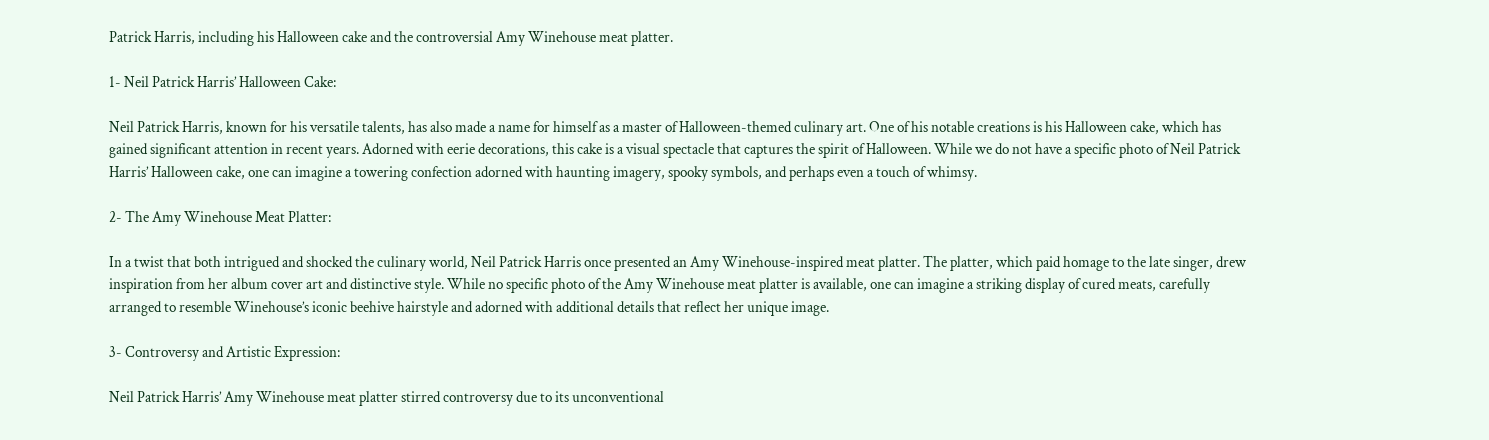Patrick Harris, including his Halloween cake and the controversial Amy Winehouse meat platter.

1- Neil Patrick Harris’ Halloween Cake:

Neil Patrick Harris, known for his versatile talents, has also made a name for himself as a master of Halloween-themed culinary art. One of his notable creations is his Halloween cake, which has gained significant attention in recent years. Adorned with eerie decorations, this cake is a visual spectacle that captures the spirit of Halloween. While we do not have a specific photo of Neil Patrick Harris’ Halloween cake, one can imagine a towering confection adorned with haunting imagery, spooky symbols, and perhaps even a touch of whimsy.

2- The Amy Winehouse Meat Platter:

In a twist that both intrigued and shocked the culinary world, Neil Patrick Harris once presented an Amy Winehouse-inspired meat platter. The platter, which paid homage to the late singer, drew inspiration from her album cover art and distinctive style. While no specific photo of the Amy Winehouse meat platter is available, one can imagine a striking display of cured meats, carefully arranged to resemble Winehouse’s iconic beehive hairstyle and adorned with additional details that reflect her unique image.

3- Controversy and Artistic Expression:

Neil Patrick Harris’ Amy Winehouse meat platter stirred controversy due to its unconventional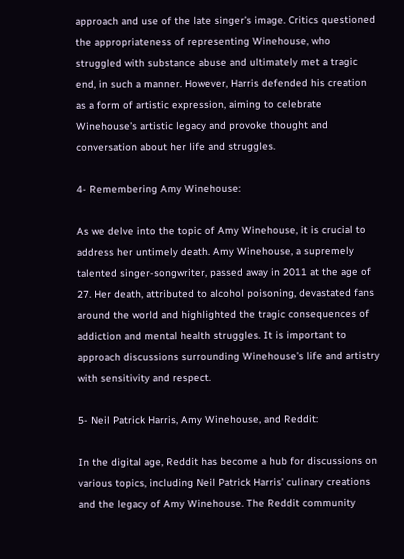approach and use of the late singer’s image. Critics questioned the appropriateness of representing Winehouse, who struggled with substance abuse and ultimately met a tragic end, in such a manner. However, Harris defended his creation as a form of artistic expression, aiming to celebrate Winehouse’s artistic legacy and provoke thought and conversation about her life and struggles.

4- Remembering Amy Winehouse:

As we delve into the topic of Amy Winehouse, it is crucial to address her untimely death. Amy Winehouse, a supremely talented singer-songwriter, passed away in 2011 at the age of 27. Her death, attributed to alcohol poisoning, devastated fans around the world and highlighted the tragic consequences of addiction and mental health struggles. It is important to approach discussions surrounding Winehouse’s life and artistry with sensitivity and respect.

5- Neil Patrick Harris, Amy Winehouse, and Reddit:

In the digital age, Reddit has become a hub for discussions on various topics, including Neil Patrick Harris’ culinary creations and the legacy of Amy Winehouse. The Reddit community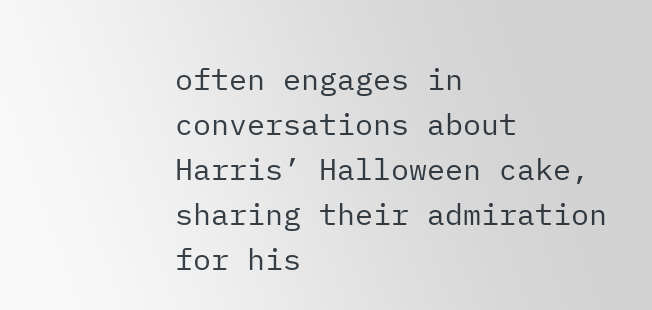often engages in conversations about Harris’ Halloween cake, sharing their admiration for his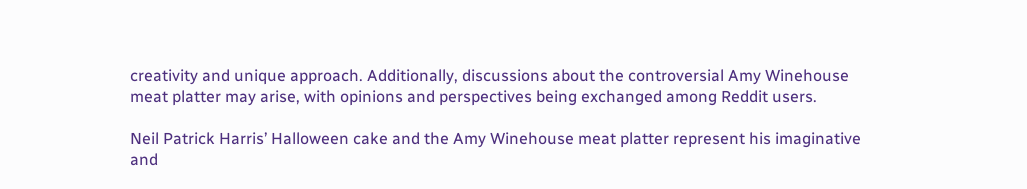creativity and unique approach. Additionally, discussions about the controversial Amy Winehouse meat platter may arise, with opinions and perspectives being exchanged among Reddit users.

Neil Patrick Harris’ Halloween cake and the Amy Winehouse meat platter represent his imaginative and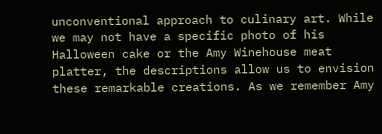unconventional approach to culinary art. While we may not have a specific photo of his Halloween cake or the Amy Winehouse meat platter, the descriptions allow us to envision these remarkable creations. As we remember Amy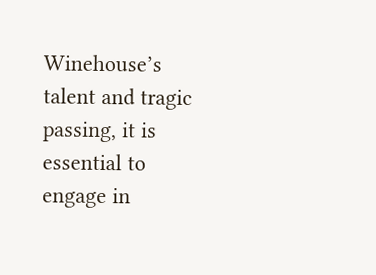Winehouse’s talent and tragic passing, it is essential to engage in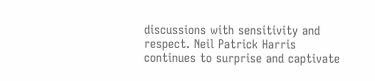discussions with sensitivity and respect. Neil Patrick Harris continues to surprise and captivate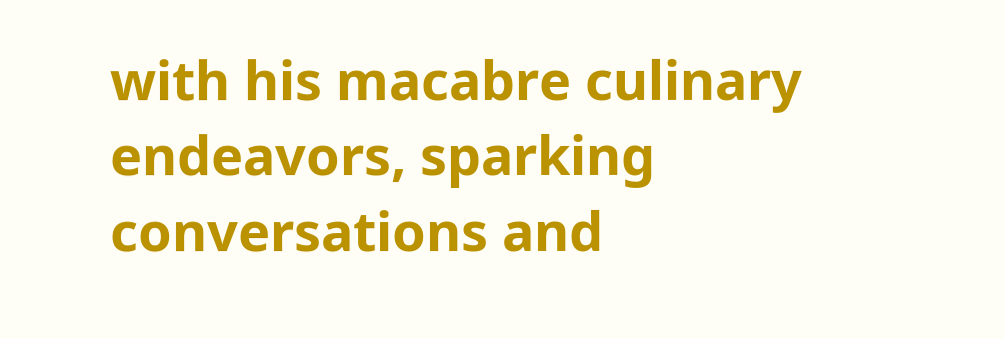with his macabre culinary endeavors, sparking conversations and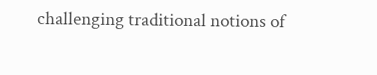challenging traditional notions of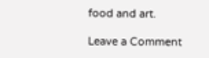food and art.

Leave a Comment